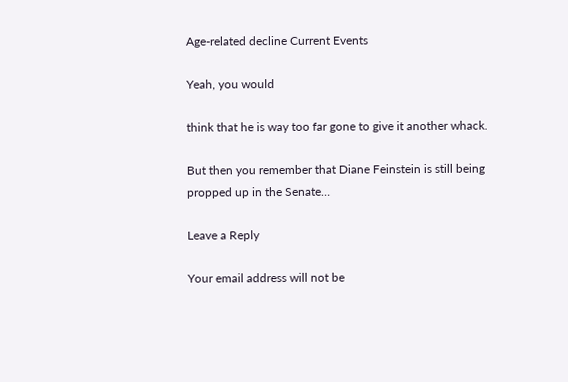Age-related decline Current Events

Yeah, you would

think that he is way too far gone to give it another whack.

But then you remember that Diane Feinstein is still being propped up in the Senate…

Leave a Reply

Your email address will not be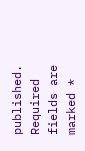published. Required fields are marked *